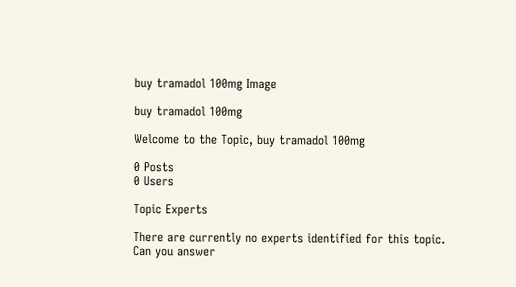buy tramadol 100mg Image

buy tramadol 100mg

Welcome to the Topic, buy tramadol 100mg

0 Posts
0 Users

Topic Experts

There are currently no experts identified for this topic. Can you answer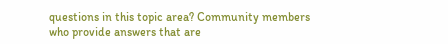questions in this topic area? Community members who provide answers that are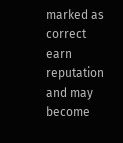marked as correct earn reputation and may become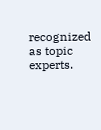recognized as topic experts.